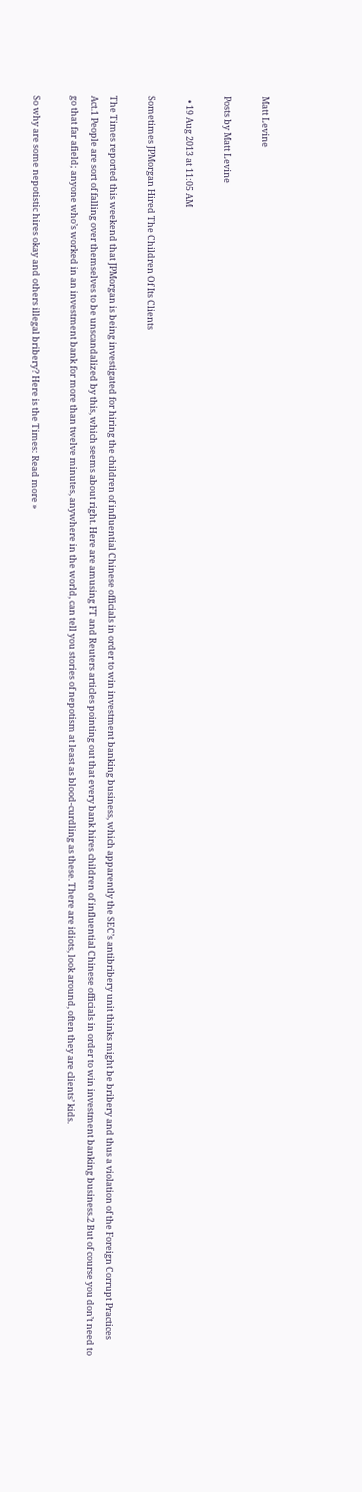Matt Levine

Posts by Matt Levine

  • 19 Aug 2013 at 11:05 AM

Sometimes JPMorgan Hired The Children Of Its Clients

The Times reported this weekend that JPMorgan is being investigated for hiring the children of influential Chinese officials in order to win investment banking business, which apparently the SEC’s antibribery unit thinks might be bribery and thus a violation of the Foreign Corrupt Practices Act.1 People are sort of falling over themselves to be unscandalized by this, which seems about right. Here are amusing FT and Reuters articles pointing out that every bank hires children of influential Chinese officials in order to win investment banking business.2 But of course you don’t need to go that far afield; anyone who’s worked in an investment bank for more than twelve minutes, anywhere in the world, can tell you stories of nepotism at least as blood-curdling as these. There are idiots, look around, often they are clients’ kids.

So why are some nepotistic hires okay and others illegal bribery? Here is the Times: Read more »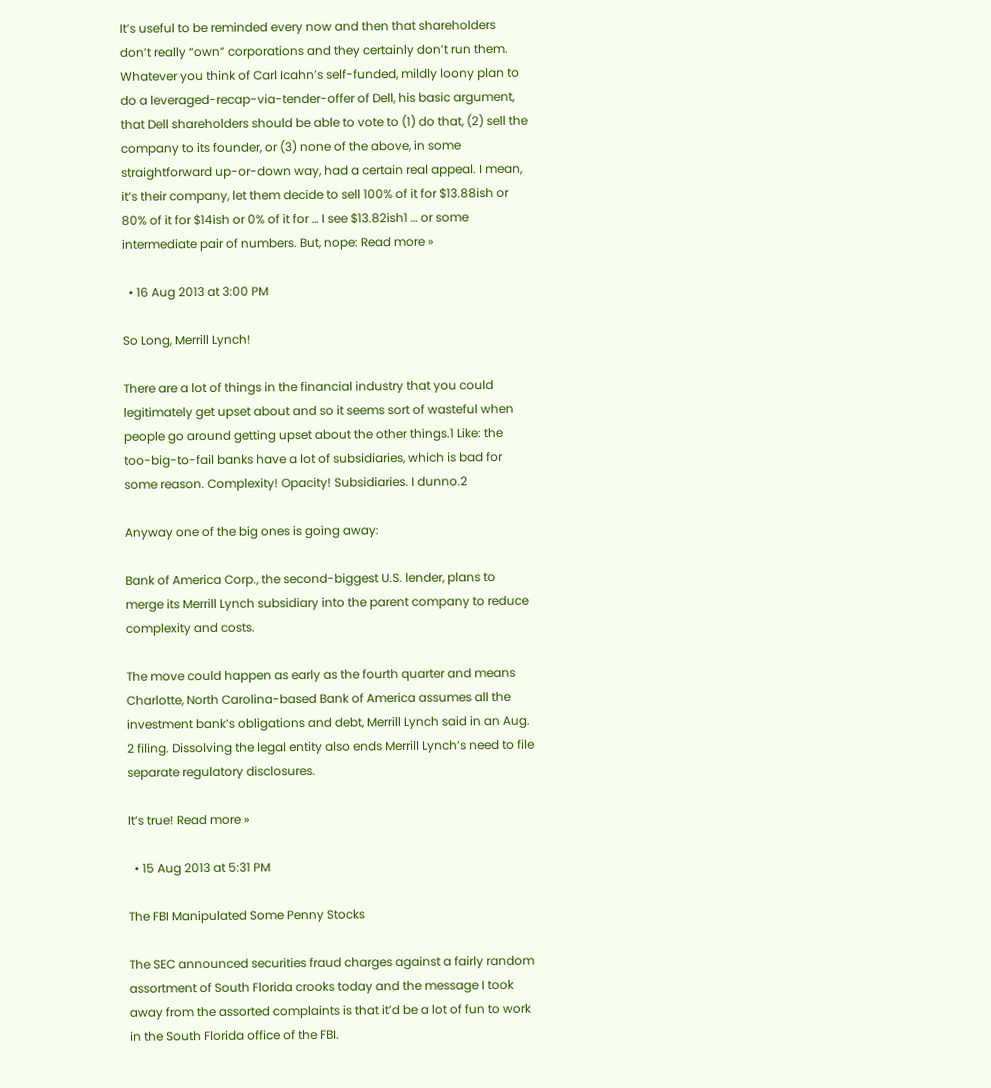It’s useful to be reminded every now and then that shareholders don’t really “own” corporations and they certainly don’t run them. Whatever you think of Carl Icahn’s self-funded, mildly loony plan to do a leveraged-recap-via-tender-offer of Dell, his basic argument, that Dell shareholders should be able to vote to (1) do that, (2) sell the company to its founder, or (3) none of the above, in some straightforward up-or-down way, had a certain real appeal. I mean, it’s their company, let them decide to sell 100% of it for $13.88ish or 80% of it for $14ish or 0% of it for … I see $13.82ish1 … or some intermediate pair of numbers. But, nope: Read more »

  • 16 Aug 2013 at 3:00 PM

So Long, Merrill Lynch!

There are a lot of things in the financial industry that you could legitimately get upset about and so it seems sort of wasteful when people go around getting upset about the other things.1 Like: the too-big-to-fail banks have a lot of subsidiaries, which is bad for some reason. Complexity! Opacity! Subsidiaries. I dunno.2

Anyway one of the big ones is going away:

Bank of America Corp., the second-biggest U.S. lender, plans to merge its Merrill Lynch subsidiary into the parent company to reduce complexity and costs.

The move could happen as early as the fourth quarter and means Charlotte, North Carolina-based Bank of America assumes all the investment bank’s obligations and debt, Merrill Lynch said in an Aug. 2 filing. Dissolving the legal entity also ends Merrill Lynch’s need to file separate regulatory disclosures.

It’s true! Read more »

  • 15 Aug 2013 at 5:31 PM

The FBI Manipulated Some Penny Stocks

The SEC announced securities fraud charges against a fairly random assortment of South Florida crooks today and the message I took away from the assorted complaints is that it’d be a lot of fun to work in the South Florida office of the FBI.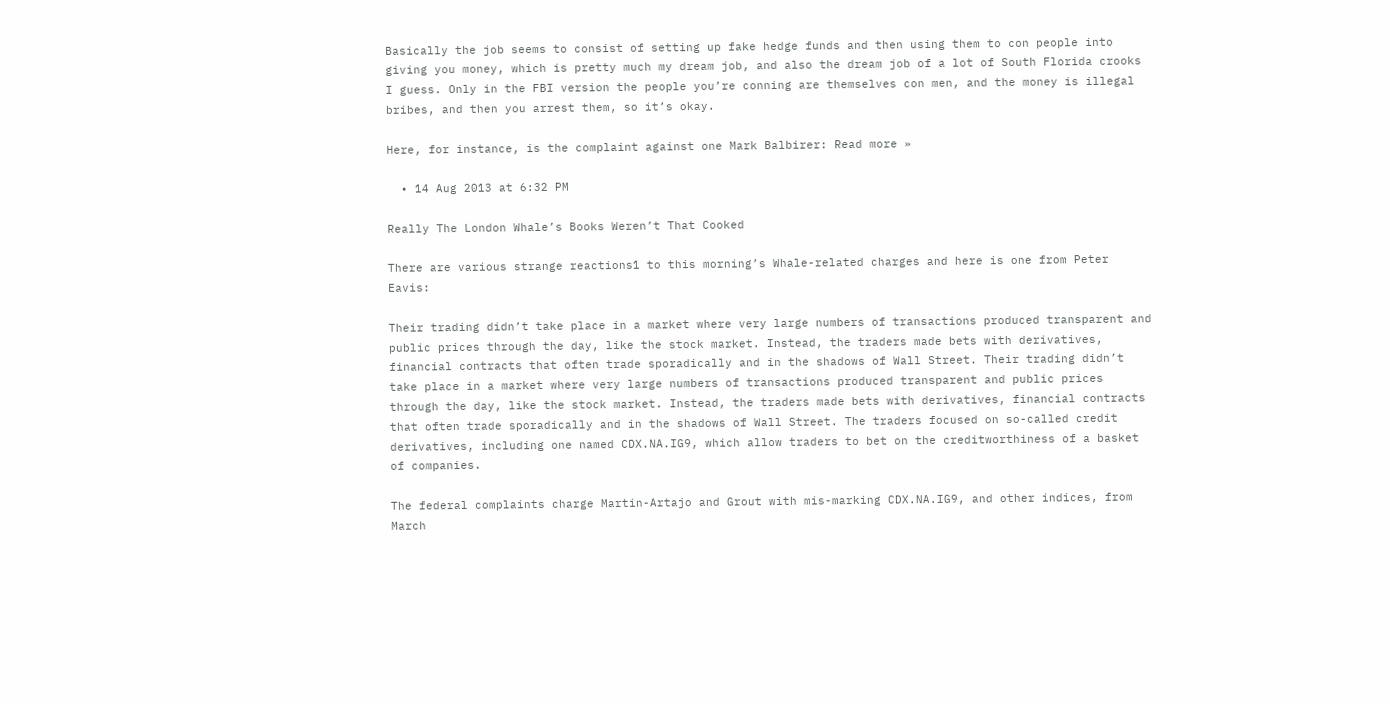Basically the job seems to consist of setting up fake hedge funds and then using them to con people into giving you money, which is pretty much my dream job, and also the dream job of a lot of South Florida crooks I guess. Only in the FBI version the people you’re conning are themselves con men, and the money is illegal bribes, and then you arrest them, so it’s okay.

Here, for instance, is the complaint against one Mark Balbirer: Read more »

  • 14 Aug 2013 at 6:32 PM

Really The London Whale’s Books Weren’t That Cooked

There are various strange reactions1 to this morning’s Whale-related charges and here is one from Peter Eavis:

Their trading didn’t take place in a market where very large numbers of transactions produced transparent and public prices through the day, like the stock market. Instead, the traders made bets with derivatives, financial contracts that often trade sporadically and in the shadows of Wall Street. Their trading didn’t take place in a market where very large numbers of transactions produced transparent and public prices through the day, like the stock market. Instead, the traders made bets with derivatives, financial contracts that often trade sporadically and in the shadows of Wall Street. The traders focused on so-called credit derivatives, including one named CDX.NA.IG9, which allow traders to bet on the creditworthiness of a basket of companies.

The federal complaints charge Martin-Artajo and Grout with mis-marking CDX.NA.IG9, and other indices, from March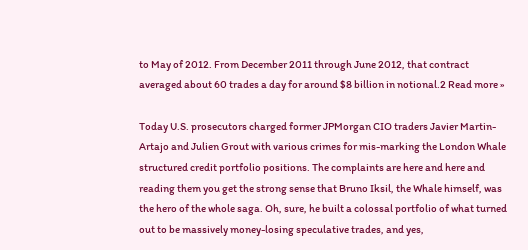to May of 2012. From December 2011 through June 2012, that contract averaged about 60 trades a day for around $8 billion in notional.2 Read more »

Today U.S. prosecutors charged former JPMorgan CIO traders Javier Martin-Artajo and Julien Grout with various crimes for mis-marking the London Whale structured credit portfolio positions. The complaints are here and here and reading them you get the strong sense that Bruno Iksil, the Whale himself, was the hero of the whole saga. Oh, sure, he built a colossal portfolio of what turned out to be massively money-losing speculative trades, and yes,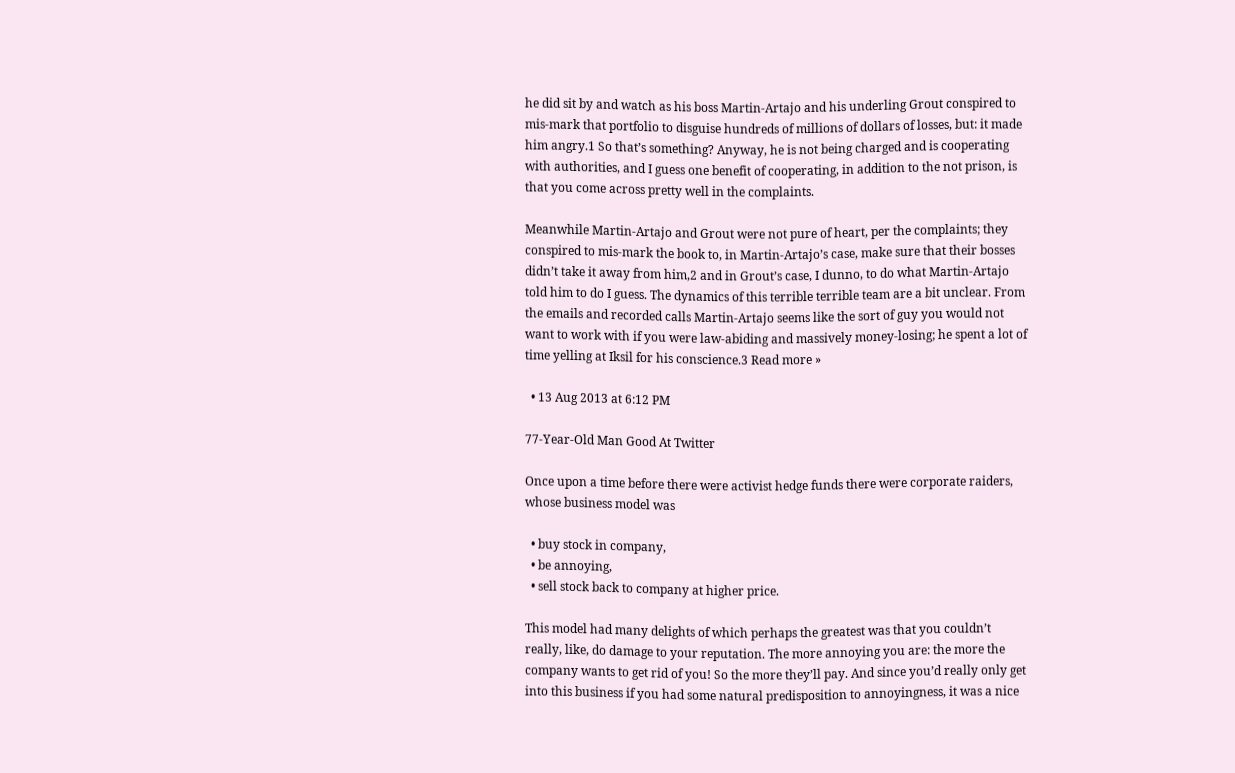he did sit by and watch as his boss Martin-Artajo and his underling Grout conspired to mis-mark that portfolio to disguise hundreds of millions of dollars of losses, but: it made him angry.1 So that’s something? Anyway, he is not being charged and is cooperating with authorities, and I guess one benefit of cooperating, in addition to the not prison, is that you come across pretty well in the complaints.

Meanwhile Martin-Artajo and Grout were not pure of heart, per the complaints; they conspired to mis-mark the book to, in Martin-Artajo’s case, make sure that their bosses didn’t take it away from him,2 and in Grout’s case, I dunno, to do what Martin-Artajo told him to do I guess. The dynamics of this terrible terrible team are a bit unclear. From the emails and recorded calls Martin-Artajo seems like the sort of guy you would not want to work with if you were law-abiding and massively money-losing; he spent a lot of time yelling at Iksil for his conscience.3 Read more »

  • 13 Aug 2013 at 6:12 PM

77-Year-Old Man Good At Twitter

Once upon a time before there were activist hedge funds there were corporate raiders, whose business model was

  • buy stock in company,
  • be annoying,
  • sell stock back to company at higher price.

This model had many delights of which perhaps the greatest was that you couldn’t really, like, do damage to your reputation. The more annoying you are: the more the company wants to get rid of you! So the more they’ll pay. And since you’d really only get into this business if you had some natural predisposition to annoyingness, it was a nice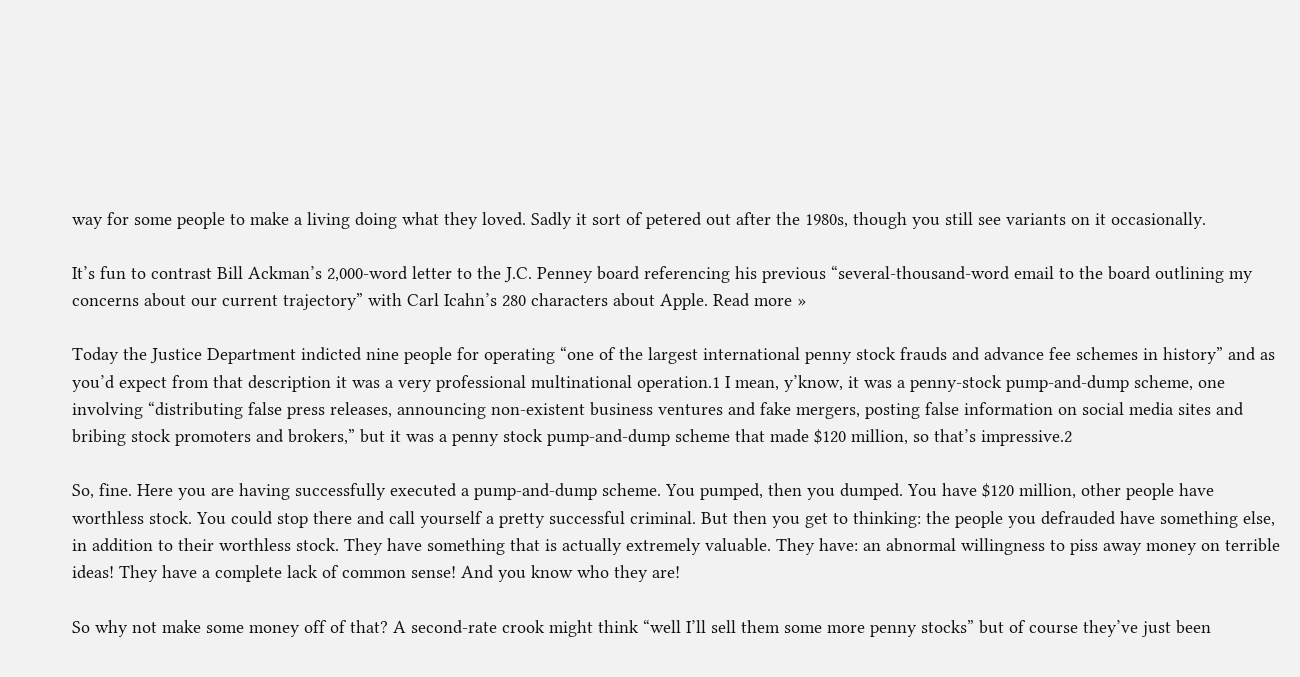way for some people to make a living doing what they loved. Sadly it sort of petered out after the 1980s, though you still see variants on it occasionally.

It’s fun to contrast Bill Ackman’s 2,000-word letter to the J.C. Penney board referencing his previous “several-thousand-word email to the board outlining my concerns about our current trajectory” with Carl Icahn’s 280 characters about Apple. Read more »

Today the Justice Department indicted nine people for operating “one of the largest international penny stock frauds and advance fee schemes in history” and as you’d expect from that description it was a very professional multinational operation.1 I mean, y’know, it was a penny-stock pump-and-dump scheme, one involving “distributing false press releases, announcing non-existent business ventures and fake mergers, posting false information on social media sites and bribing stock promoters and brokers,” but it was a penny stock pump-and-dump scheme that made $120 million, so that’s impressive.2

So, fine. Here you are having successfully executed a pump-and-dump scheme. You pumped, then you dumped. You have $120 million, other people have worthless stock. You could stop there and call yourself a pretty successful criminal. But then you get to thinking: the people you defrauded have something else, in addition to their worthless stock. They have something that is actually extremely valuable. They have: an abnormal willingness to piss away money on terrible ideas! They have a complete lack of common sense! And you know who they are!

So why not make some money off of that? A second-rate crook might think “well I’ll sell them some more penny stocks” but of course they’ve just been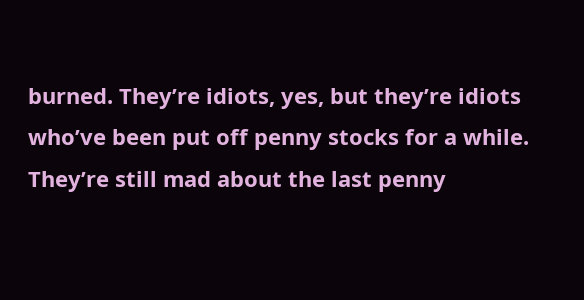burned. They’re idiots, yes, but they’re idiots who’ve been put off penny stocks for a while. They’re still mad about the last penny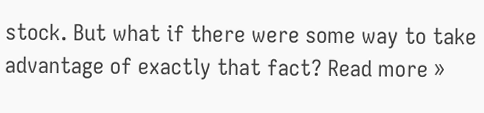stock. But what if there were some way to take advantage of exactly that fact? Read more »